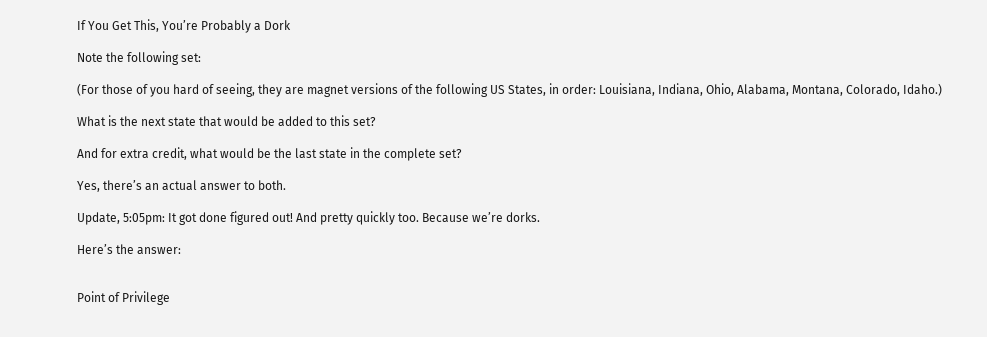If You Get This, You’re Probably a Dork

Note the following set:

(For those of you hard of seeing, they are magnet versions of the following US States, in order: Louisiana, Indiana, Ohio, Alabama, Montana, Colorado, Idaho.)

What is the next state that would be added to this set?

And for extra credit, what would be the last state in the complete set?

Yes, there’s an actual answer to both.

Update, 5:05pm: It got done figured out! And pretty quickly too. Because we’re dorks.

Here’s the answer:


Point of Privilege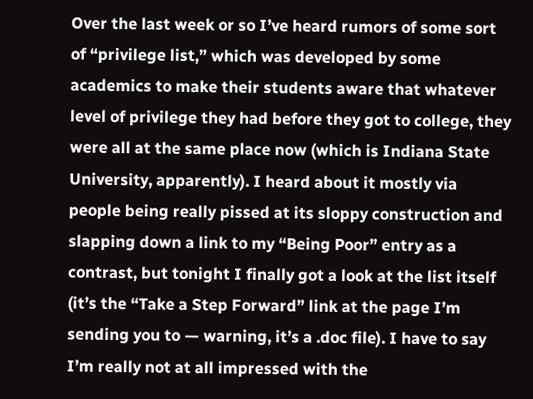Over the last week or so I’ve heard rumors of some sort of “privilege list,” which was developed by some academics to make their students aware that whatever level of privilege they had before they got to college, they were all at the same place now (which is Indiana State University, apparently). I heard about it mostly via people being really pissed at its sloppy construction and slapping down a link to my “Being Poor” entry as a contrast, but tonight I finally got a look at the list itself (it’s the “Take a Step Forward” link at the page I’m sending you to — warning, it’s a .doc file). I have to say I’m really not at all impressed with the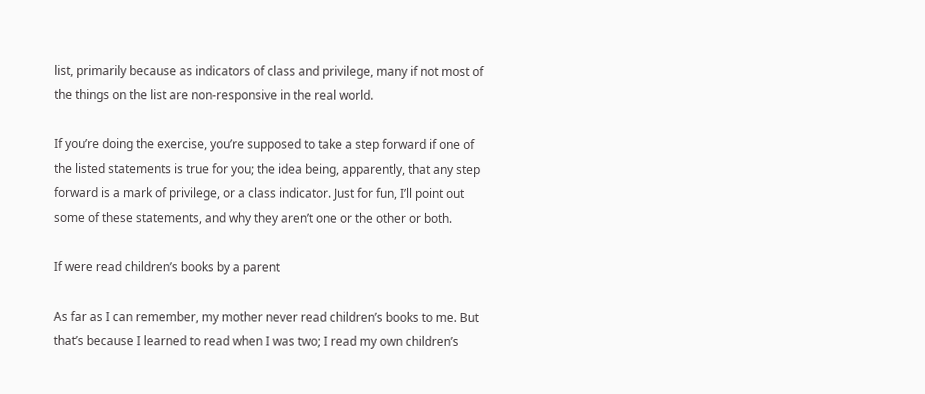list, primarily because as indicators of class and privilege, many if not most of the things on the list are non-responsive in the real world.

If you’re doing the exercise, you’re supposed to take a step forward if one of the listed statements is true for you; the idea being, apparently, that any step forward is a mark of privilege, or a class indicator. Just for fun, I’ll point out some of these statements, and why they aren’t one or the other or both.

If were read children’s books by a parent

As far as I can remember, my mother never read children’s books to me. But that’s because I learned to read when I was two; I read my own children’s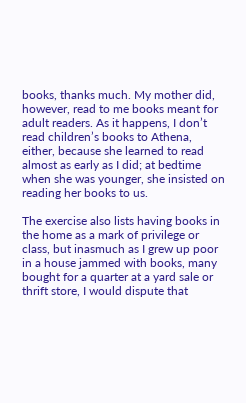books, thanks much. My mother did, however, read to me books meant for adult readers. As it happens, I don’t read children’s books to Athena, either, because she learned to read almost as early as I did; at bedtime when she was younger, she insisted on reading her books to us.

The exercise also lists having books in the home as a mark of privilege or class, but inasmuch as I grew up poor in a house jammed with books, many bought for a quarter at a yard sale or thrift store, I would dispute that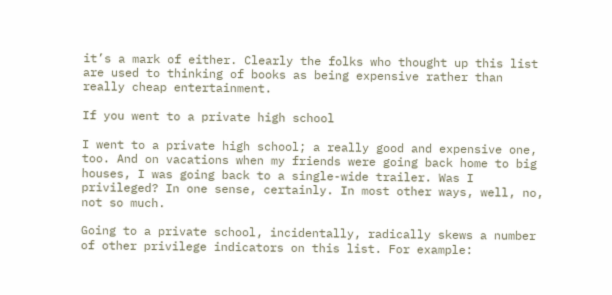it’s a mark of either. Clearly the folks who thought up this list are used to thinking of books as being expensive rather than really cheap entertainment.

If you went to a private high school

I went to a private high school; a really good and expensive one, too. And on vacations when my friends were going back home to big houses, I was going back to a single-wide trailer. Was I privileged? In one sense, certainly. In most other ways, well, no, not so much.

Going to a private school, incidentally, radically skews a number of other privilege indicators on this list. For example: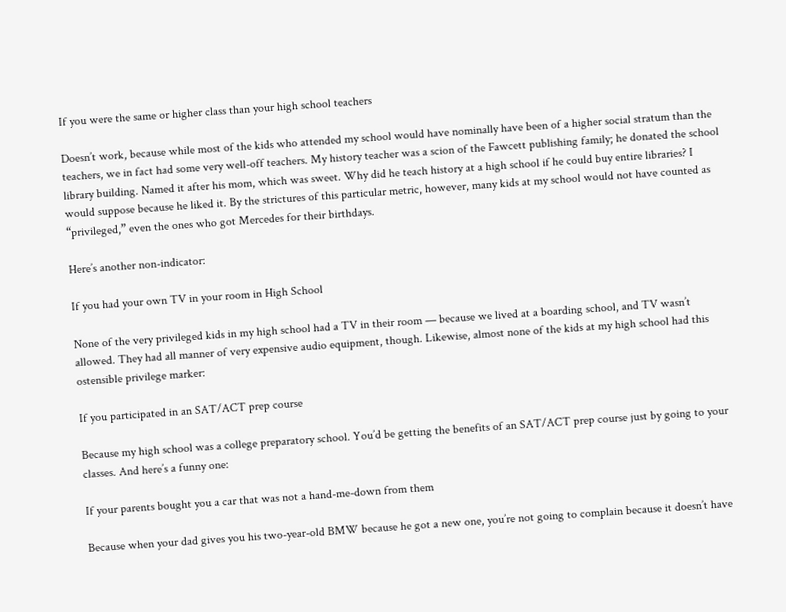If you were the same or higher class than your high school teachers

Doesn’t work, because while most of the kids who attended my school would have nominally have been of a higher social stratum than the teachers, we in fact had some very well-off teachers. My history teacher was a scion of the Fawcett publishing family; he donated the school library building. Named it after his mom, which was sweet. Why did he teach history at a high school if he could buy entire libraries? I would suppose because he liked it. By the strictures of this particular metric, however, many kids at my school would not have counted as “privileged,” even the ones who got Mercedes for their birthdays.

Here’s another non-indicator:

If you had your own TV in your room in High School

None of the very privileged kids in my high school had a TV in their room — because we lived at a boarding school, and TV wasn’t allowed. They had all manner of very expensive audio equipment, though. Likewise, almost none of the kids at my high school had this ostensible privilege marker:

If you participated in an SAT/ACT prep course

Because my high school was a college preparatory school. You’d be getting the benefits of an SAT/ACT prep course just by going to your classes. And here’s a funny one:

If your parents bought you a car that was not a hand-me-down from them

Because when your dad gives you his two-year-old BMW because he got a new one, you’re not going to complain because it doesn’t have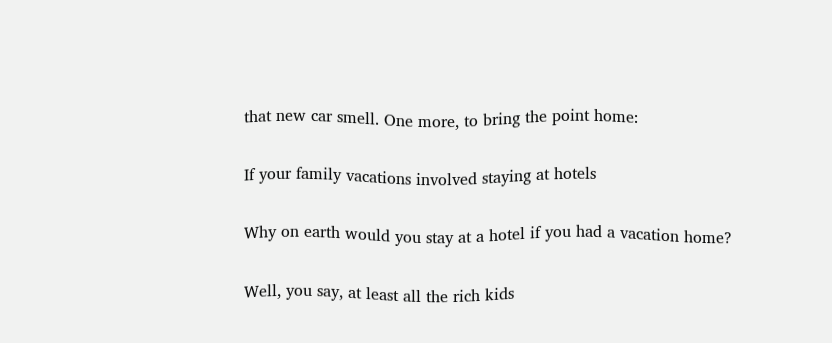that new car smell. One more, to bring the point home:

If your family vacations involved staying at hotels

Why on earth would you stay at a hotel if you had a vacation home?

Well, you say, at least all the rich kids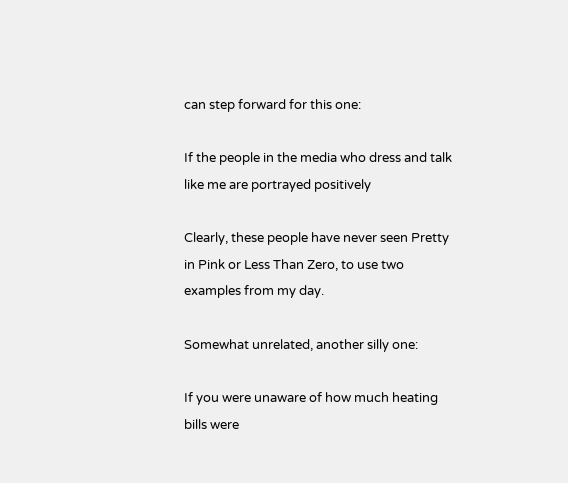can step forward for this one:

If the people in the media who dress and talk like me are portrayed positively

Clearly, these people have never seen Pretty in Pink or Less Than Zero, to use two examples from my day.

Somewhat unrelated, another silly one:

If you were unaware of how much heating bills were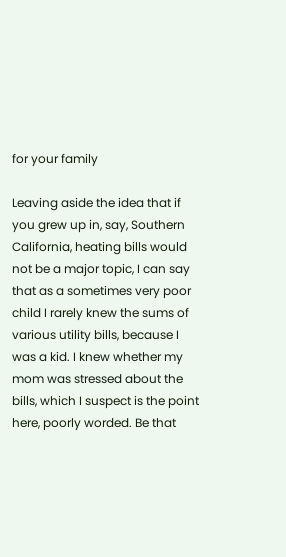for your family

Leaving aside the idea that if you grew up in, say, Southern California, heating bills would not be a major topic, I can say that as a sometimes very poor child I rarely knew the sums of various utility bills, because I was a kid. I knew whether my mom was stressed about the bills, which I suspect is the point here, poorly worded. Be that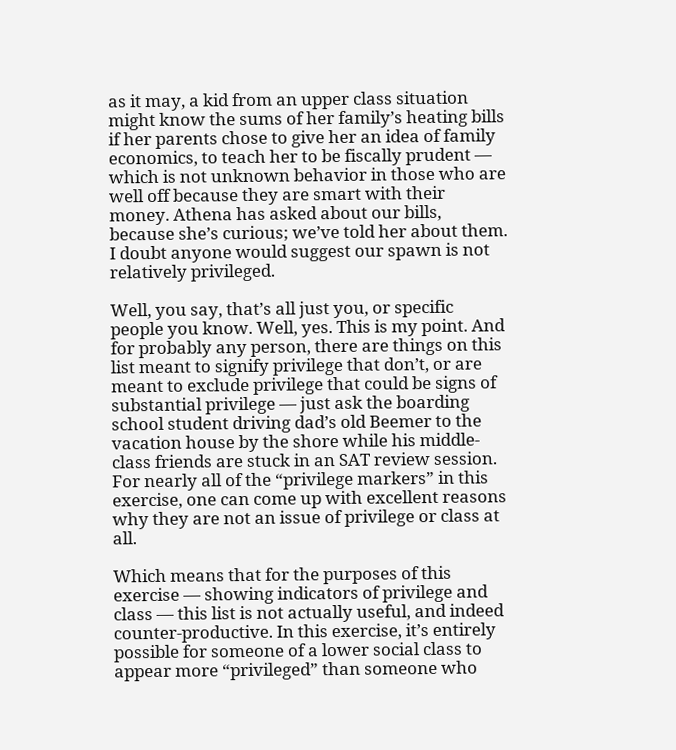as it may, a kid from an upper class situation might know the sums of her family’s heating bills if her parents chose to give her an idea of family economics, to teach her to be fiscally prudent — which is not unknown behavior in those who are well off because they are smart with their money. Athena has asked about our bills, because she’s curious; we’ve told her about them. I doubt anyone would suggest our spawn is not relatively privileged.

Well, you say, that’s all just you, or specific people you know. Well, yes. This is my point. And for probably any person, there are things on this list meant to signify privilege that don’t, or are meant to exclude privilege that could be signs of substantial privilege — just ask the boarding school student driving dad’s old Beemer to the vacation house by the shore while his middle-class friends are stuck in an SAT review session. For nearly all of the “privilege markers” in this exercise, one can come up with excellent reasons why they are not an issue of privilege or class at all.

Which means that for the purposes of this exercise — showing indicators of privilege and class — this list is not actually useful, and indeed counter-productive. In this exercise, it’s entirely possible for someone of a lower social class to appear more “privileged” than someone who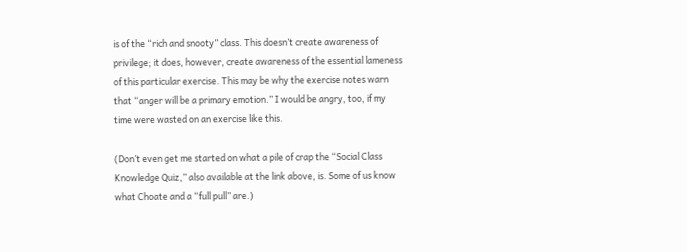is of the “rich and snooty” class. This doesn’t create awareness of privilege; it does, however, create awareness of the essential lameness of this particular exercise. This may be why the exercise notes warn that “anger will be a primary emotion.” I would be angry, too, if my time were wasted on an exercise like this.

(Don’t even get me started on what a pile of crap the “Social Class Knowledge Quiz,” also available at the link above, is. Some of us know what Choate and a “full pull” are.)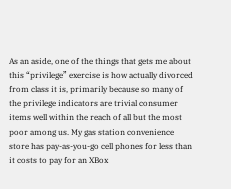As an aside, one of the things that gets me about this “privilege” exercise is how actually divorced from class it is, primarily because so many of the privilege indicators are trivial consumer items well within the reach of all but the most poor among us. My gas station convenience store has pay-as-you-go cell phones for less than it costs to pay for an XBox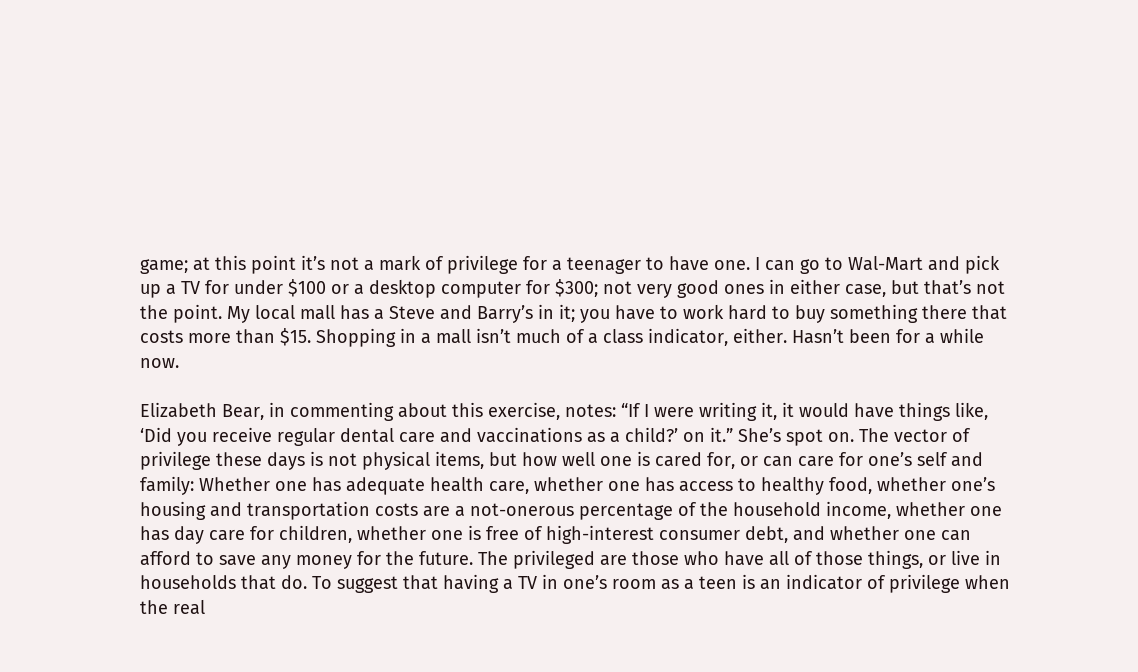game; at this point it’s not a mark of privilege for a teenager to have one. I can go to Wal-Mart and pick up a TV for under $100 or a desktop computer for $300; not very good ones in either case, but that’s not the point. My local mall has a Steve and Barry’s in it; you have to work hard to buy something there that costs more than $15. Shopping in a mall isn’t much of a class indicator, either. Hasn’t been for a while now.

Elizabeth Bear, in commenting about this exercise, notes: “If I were writing it, it would have things like, ‘Did you receive regular dental care and vaccinations as a child?’ on it.” She’s spot on. The vector of privilege these days is not physical items, but how well one is cared for, or can care for one’s self and family: Whether one has adequate health care, whether one has access to healthy food, whether one’s housing and transportation costs are a not-onerous percentage of the household income, whether one has day care for children, whether one is free of high-interest consumer debt, and whether one can afford to save any money for the future. The privileged are those who have all of those things, or live in households that do. To suggest that having a TV in one’s room as a teen is an indicator of privilege when the real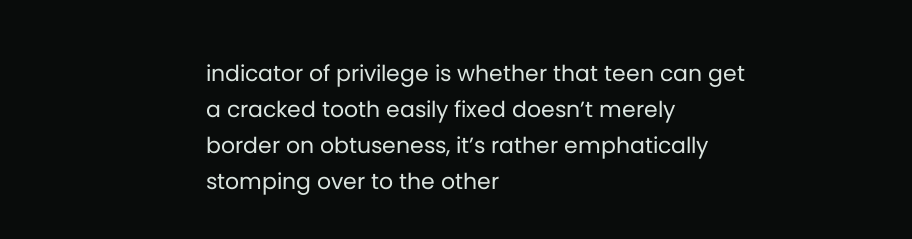indicator of privilege is whether that teen can get a cracked tooth easily fixed doesn’t merely border on obtuseness, it’s rather emphatically stomping over to the other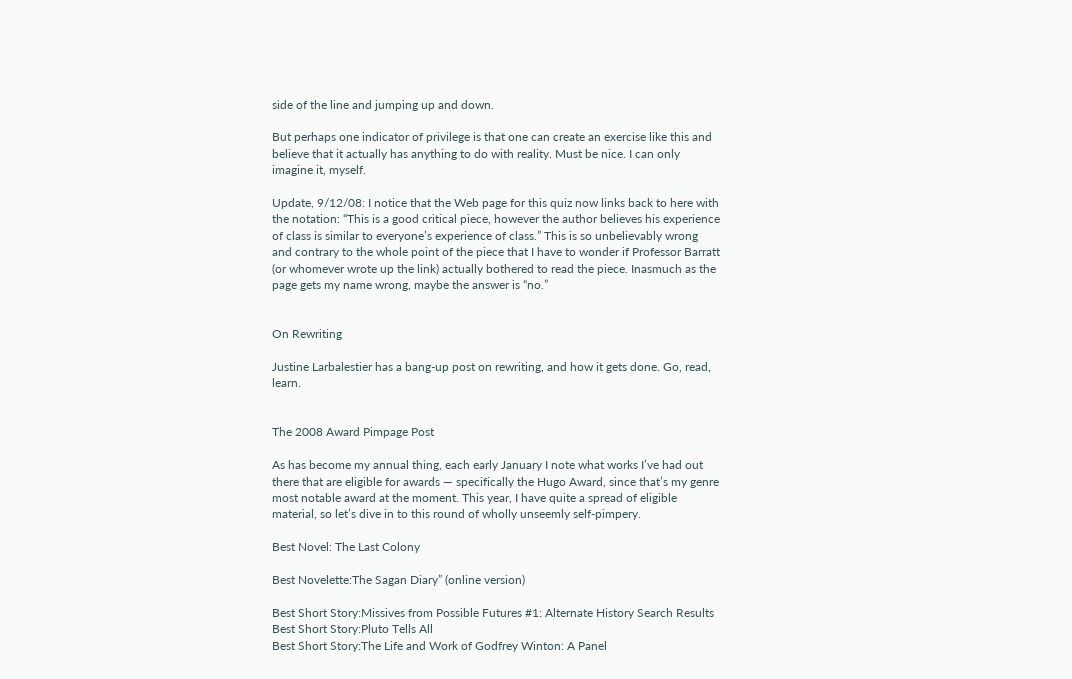side of the line and jumping up and down.

But perhaps one indicator of privilege is that one can create an exercise like this and believe that it actually has anything to do with reality. Must be nice. I can only imagine it, myself.

Update, 9/12/08: I notice that the Web page for this quiz now links back to here with the notation: “This is a good critical piece, however the author believes his experience of class is similar to everyone’s experience of class.” This is so unbelievably wrong and contrary to the whole point of the piece that I have to wonder if Professor Barratt (or whomever wrote up the link) actually bothered to read the piece. Inasmuch as the page gets my name wrong, maybe the answer is “no.”


On Rewriting

Justine Larbalestier has a bang-up post on rewriting, and how it gets done. Go, read, learn.


The 2008 Award Pimpage Post

As has become my annual thing, each early January I note what works I’ve had out there that are eligible for awards — specifically the Hugo Award, since that’s my genre most notable award at the moment. This year, I have quite a spread of eligible material, so let’s dive in to this round of wholly unseemly self-pimpery.

Best Novel: The Last Colony

Best Novelette:The Sagan Diary” (online version)

Best Short Story:Missives from Possible Futures #1: Alternate History Search Results
Best Short Story:Pluto Tells All
Best Short Story:The Life and Work of Godfrey Winton: A Panel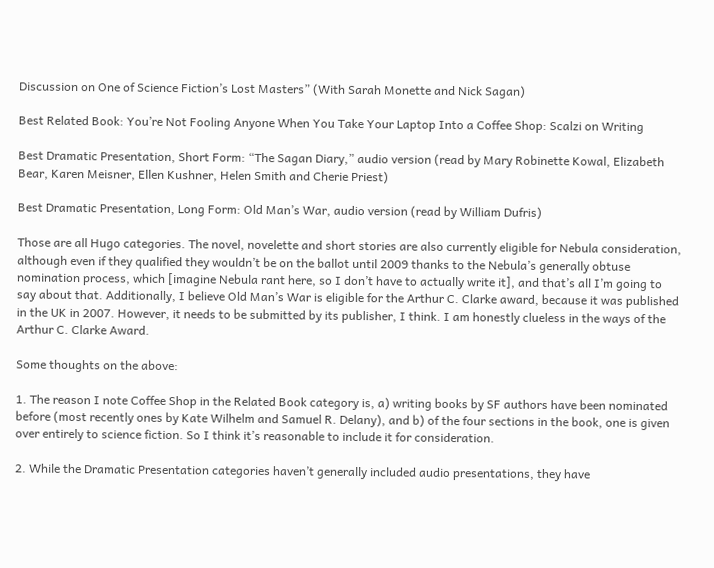Discussion on One of Science Fiction’s Lost Masters” (With Sarah Monette and Nick Sagan)

Best Related Book: You’re Not Fooling Anyone When You Take Your Laptop Into a Coffee Shop: Scalzi on Writing

Best Dramatic Presentation, Short Form: “The Sagan Diary,” audio version (read by Mary Robinette Kowal, Elizabeth Bear, Karen Meisner, Ellen Kushner, Helen Smith and Cherie Priest)

Best Dramatic Presentation, Long Form: Old Man’s War, audio version (read by William Dufris)

Those are all Hugo categories. The novel, novelette and short stories are also currently eligible for Nebula consideration, although even if they qualified they wouldn’t be on the ballot until 2009 thanks to the Nebula’s generally obtuse nomination process, which [imagine Nebula rant here, so I don’t have to actually write it], and that’s all I’m going to say about that. Additionally, I believe Old Man’s War is eligible for the Arthur C. Clarke award, because it was published in the UK in 2007. However, it needs to be submitted by its publisher, I think. I am honestly clueless in the ways of the Arthur C. Clarke Award.

Some thoughts on the above:

1. The reason I note Coffee Shop in the Related Book category is, a) writing books by SF authors have been nominated before (most recently ones by Kate Wilhelm and Samuel R. Delany), and b) of the four sections in the book, one is given over entirely to science fiction. So I think it’s reasonable to include it for consideration.

2. While the Dramatic Presentation categories haven’t generally included audio presentations, they have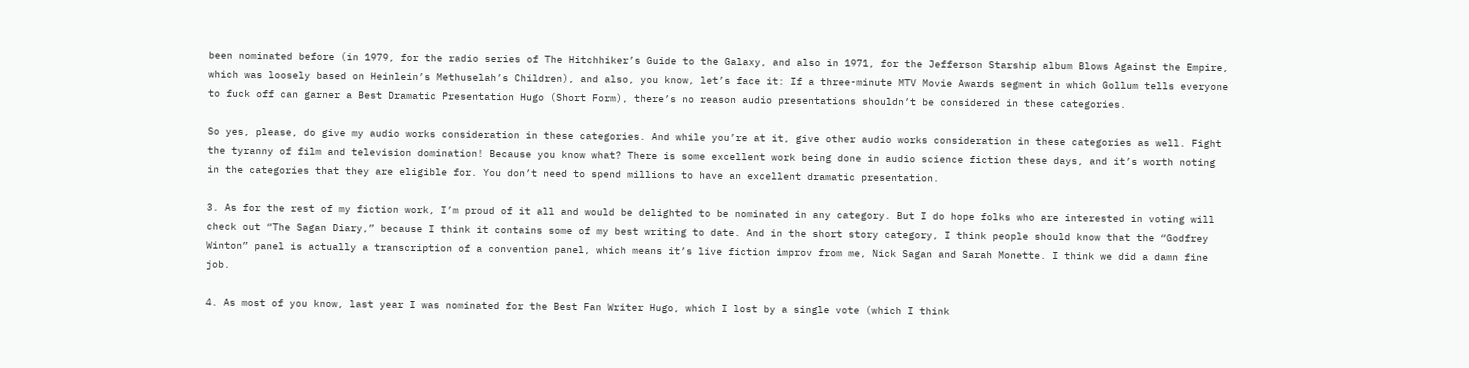been nominated before (in 1979, for the radio series of The Hitchhiker’s Guide to the Galaxy, and also in 1971, for the Jefferson Starship album Blows Against the Empire, which was loosely based on Heinlein’s Methuselah’s Children), and also, you know, let’s face it: If a three-minute MTV Movie Awards segment in which Gollum tells everyone to fuck off can garner a Best Dramatic Presentation Hugo (Short Form), there’s no reason audio presentations shouldn’t be considered in these categories.

So yes, please, do give my audio works consideration in these categories. And while you’re at it, give other audio works consideration in these categories as well. Fight the tyranny of film and television domination! Because you know what? There is some excellent work being done in audio science fiction these days, and it’s worth noting in the categories that they are eligible for. You don’t need to spend millions to have an excellent dramatic presentation.

3. As for the rest of my fiction work, I’m proud of it all and would be delighted to be nominated in any category. But I do hope folks who are interested in voting will check out “The Sagan Diary,” because I think it contains some of my best writing to date. And in the short story category, I think people should know that the “Godfrey Winton” panel is actually a transcription of a convention panel, which means it’s live fiction improv from me, Nick Sagan and Sarah Monette. I think we did a damn fine job.

4. As most of you know, last year I was nominated for the Best Fan Writer Hugo, which I lost by a single vote (which I think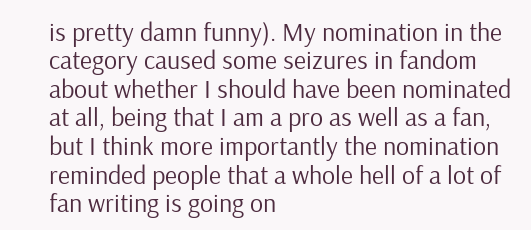is pretty damn funny). My nomination in the category caused some seizures in fandom about whether I should have been nominated at all, being that I am a pro as well as a fan, but I think more importantly the nomination reminded people that a whole hell of a lot of fan writing is going on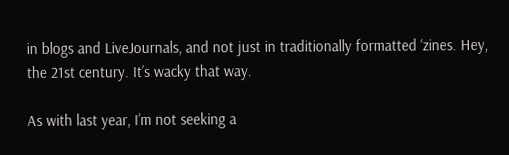in blogs and LiveJournals, and not just in traditionally formatted ‘zines. Hey, the 21st century. It’s wacky that way.

As with last year, I’m not seeking a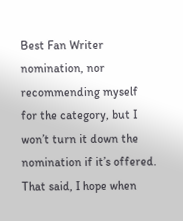Best Fan Writer nomination, nor recommending myself for the category, but I won’t turn it down the nomination if it’s offered. That said, I hope when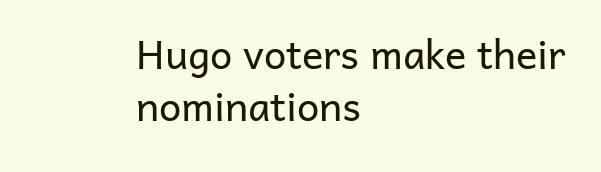Hugo voters make their nominations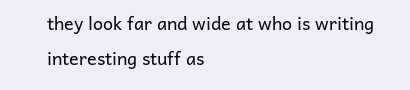they look far and wide at who is writing interesting stuff as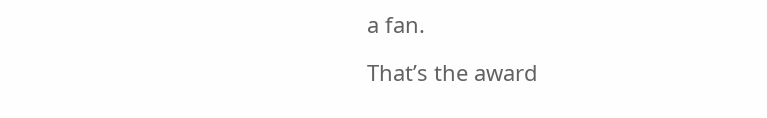a fan.

That’s the award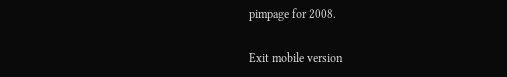pimpage for 2008.

Exit mobile version